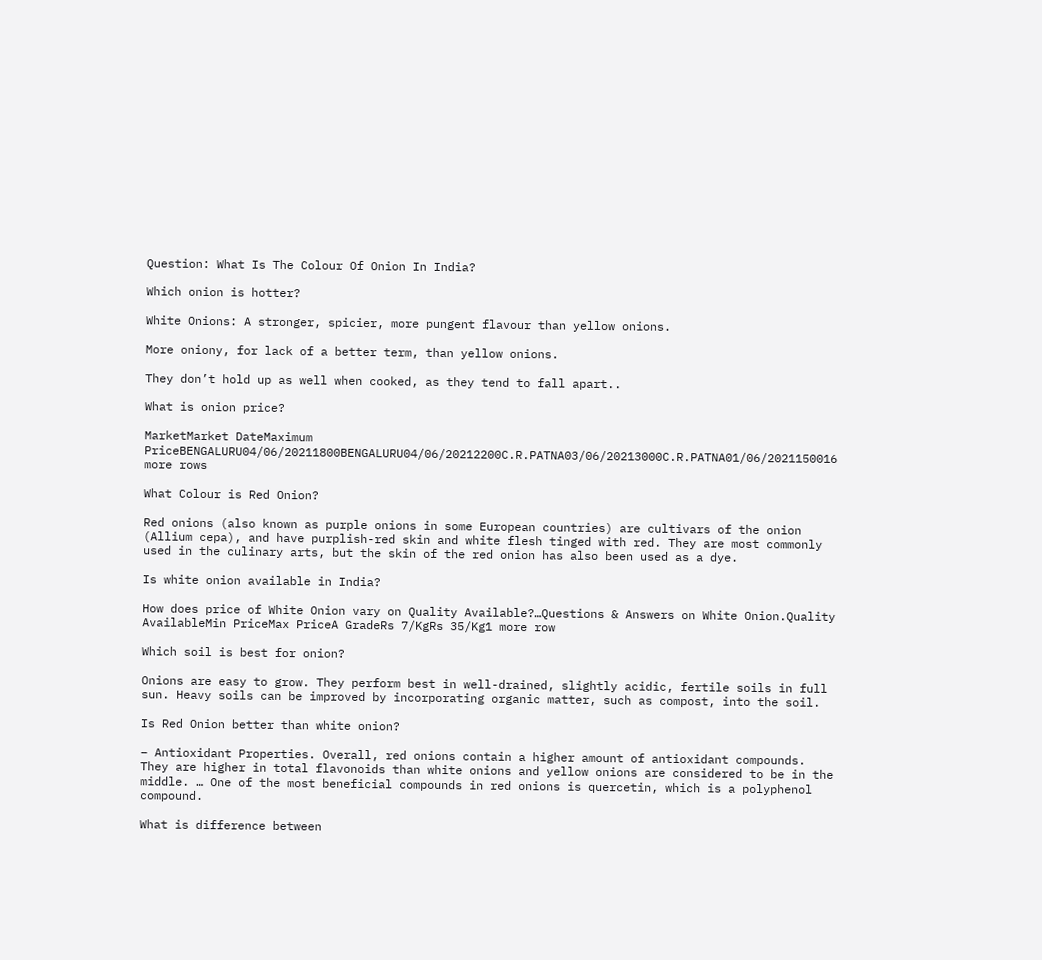Question: What Is The Colour Of Onion In India?

Which onion is hotter?

White Onions: A stronger, spicier, more pungent flavour than yellow onions.

More oniony, for lack of a better term, than yellow onions.

They don’t hold up as well when cooked, as they tend to fall apart..

What is onion price?

MarketMarket DateMaximum PriceBENGALURU04/06/20211800BENGALURU04/06/20212200C.R.PATNA03/06/20213000C.R.PATNA01/06/2021150016 more rows

What Colour is Red Onion?

Red onions (also known as purple onions in some European countries) are cultivars of the onion (Allium cepa), and have purplish-red skin and white flesh tinged with red. They are most commonly used in the culinary arts, but the skin of the red onion has also been used as a dye.

Is white onion available in India?

How does price of White Onion vary on Quality Available?…Questions & Answers on White Onion.Quality AvailableMin PriceMax PriceA GradeRs 7/KgRs 35/Kg1 more row

Which soil is best for onion?

Onions are easy to grow. They perform best in well-drained, slightly acidic, fertile soils in full sun. Heavy soils can be improved by incorporating organic matter, such as compost, into the soil.

Is Red Onion better than white onion?

– Antioxidant Properties. Overall, red onions contain a higher amount of antioxidant compounds. They are higher in total flavonoids than white onions and yellow onions are considered to be in the middle. … One of the most beneficial compounds in red onions is quercetin, which is a polyphenol compound.

What is difference between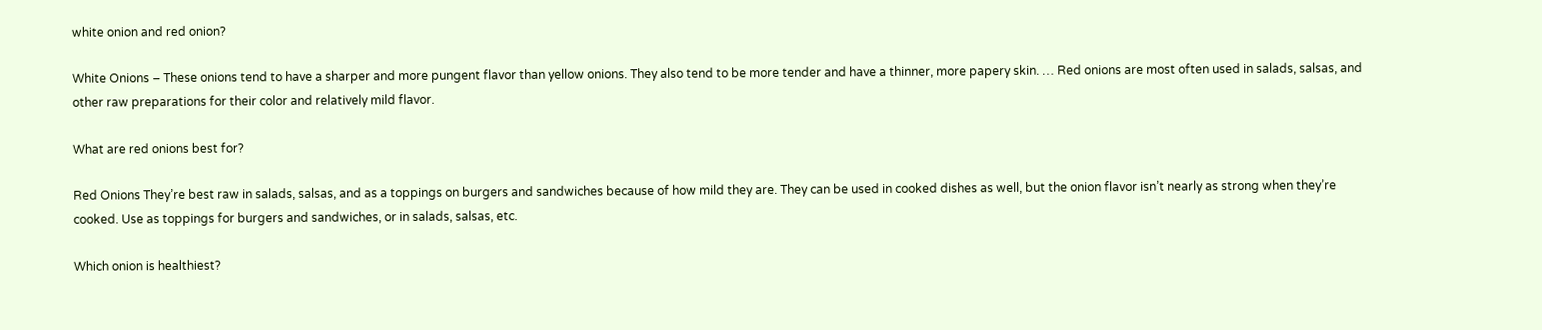white onion and red onion?

White Onions – These onions tend to have a sharper and more pungent flavor than yellow onions. They also tend to be more tender and have a thinner, more papery skin. … Red onions are most often used in salads, salsas, and other raw preparations for their color and relatively mild flavor.

What are red onions best for?

Red Onions They’re best raw in salads, salsas, and as a toppings on burgers and sandwiches because of how mild they are. They can be used in cooked dishes as well, but the onion flavor isn’t nearly as strong when they’re cooked. Use as toppings for burgers and sandwiches, or in salads, salsas, etc.

Which onion is healthiest?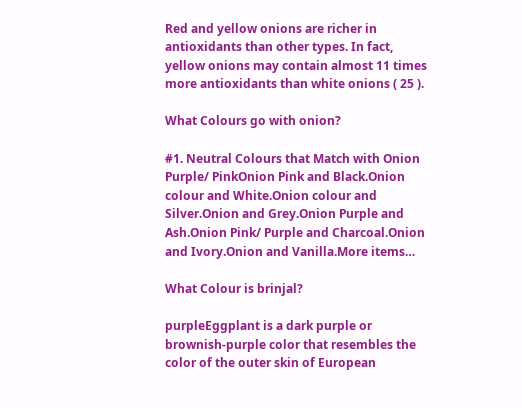Red and yellow onions are richer in antioxidants than other types. In fact, yellow onions may contain almost 11 times more antioxidants than white onions ( 25 ).

What Colours go with onion?

#1. Neutral Colours that Match with Onion Purple/ PinkOnion Pink and Black.Onion colour and White.Onion colour and Silver.Onion and Grey.Onion Purple and Ash.Onion Pink/ Purple and Charcoal.Onion and Ivory.Onion and Vanilla.More items…

What Colour is brinjal?

purpleEggplant is a dark purple or brownish-purple color that resembles the color of the outer skin of European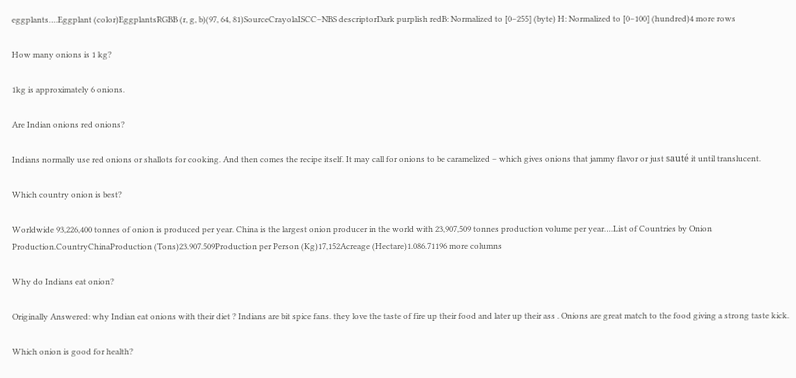eggplants….Eggplant (color)EggplantsRGBB (r, g, b)(97, 64, 81)SourceCrayolaISCC–NBS descriptorDark purplish redB: Normalized to [0–255] (byte) H: Normalized to [0–100] (hundred)4 more rows

How many onions is 1 kg?

1kg is approximately 6 onions.

Are Indian onions red onions?

Indians normally use red onions or shallots for cooking. And then comes the recipe itself. It may call for onions to be caramelized – which gives onions that jammy flavor or just sauté it until translucent.

Which country onion is best?

Worldwide 93,226,400 tonnes of onion is produced per year. China is the largest onion producer in the world with 23,907,509 tonnes production volume per year….List of Countries by Onion Production.CountryChinaProduction (Tons)23.907.509Production per Person (Kg)17,152Acreage (Hectare)1.086.71196 more columns

Why do Indians eat onion?

Originally Answered: why Indian eat onions with their diet ? Indians are bit spice fans. they love the taste of fire up their food and later up their ass . Onions are great match to the food giving a strong taste kick.

Which onion is good for health?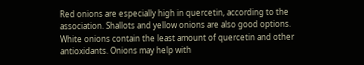Red onions are especially high in quercetin, according to the association. Shallots and yellow onions are also good options. White onions contain the least amount of quercetin and other antioxidants. Onions may help with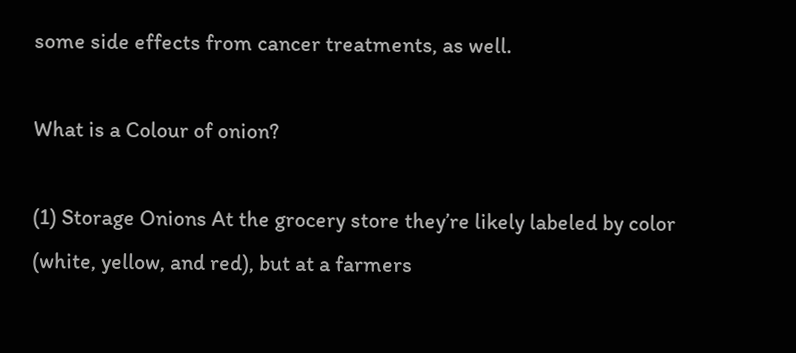some side effects from cancer treatments, as well.

What is a Colour of onion?

(1) Storage Onions At the grocery store they’re likely labeled by color (white, yellow, and red), but at a farmers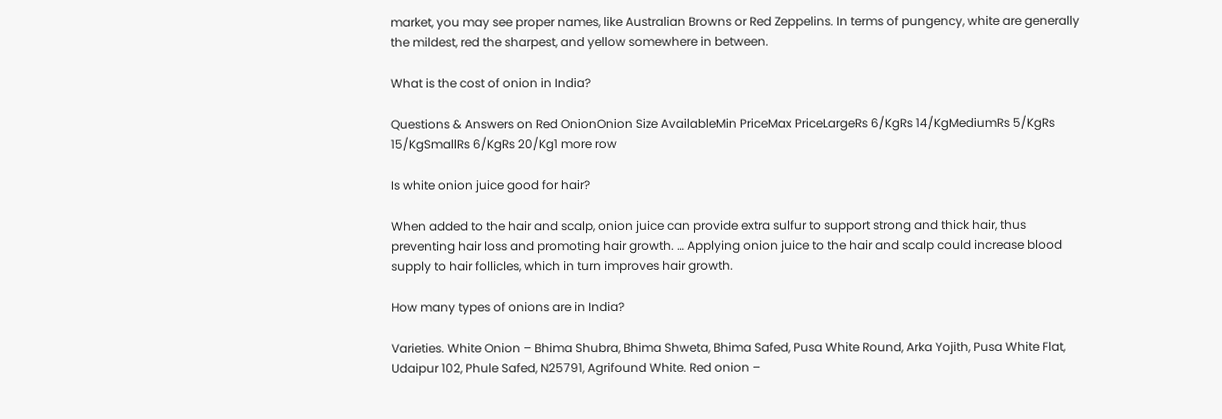market, you may see proper names, like Australian Browns or Red Zeppelins. In terms of pungency, white are generally the mildest, red the sharpest, and yellow somewhere in between.

What is the cost of onion in India?

Questions & Answers on Red OnionOnion Size AvailableMin PriceMax PriceLargeRs 6/KgRs 14/KgMediumRs 5/KgRs 15/KgSmallRs 6/KgRs 20/Kg1 more row

Is white onion juice good for hair?

When added to the hair and scalp, onion juice can provide extra sulfur to support strong and thick hair, thus preventing hair loss and promoting hair growth. … Applying onion juice to the hair and scalp could increase blood supply to hair follicles, which in turn improves hair growth.

How many types of onions are in India?

Varieties. White Onion – Bhima Shubra, Bhima Shweta, Bhima Safed, Pusa White Round, Arka Yojith, Pusa White Flat, Udaipur 102, Phule Safed, N25791, Agrifound White. Red onion –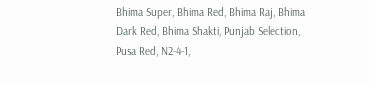Bhima Super, Bhima Red, Bhima Raj, Bhima Dark Red, Bhima Shakti, Punjab Selection, Pusa Red, N2-4-1,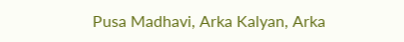Pusa Madhavi, Arka Kalyan, Arka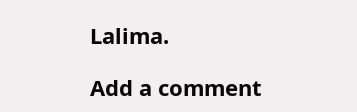Lalima.

Add a comment